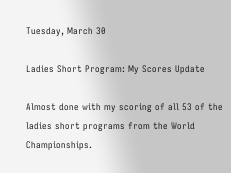Tuesday, March 30

Ladies Short Program: My Scores Update

Almost done with my scoring of all 53 of the ladies short programs from the World Championships.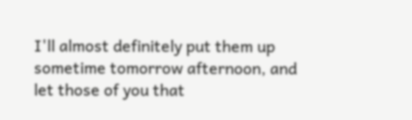I'll almost definitely put them up sometime tomorrow afternoon, and let those of you that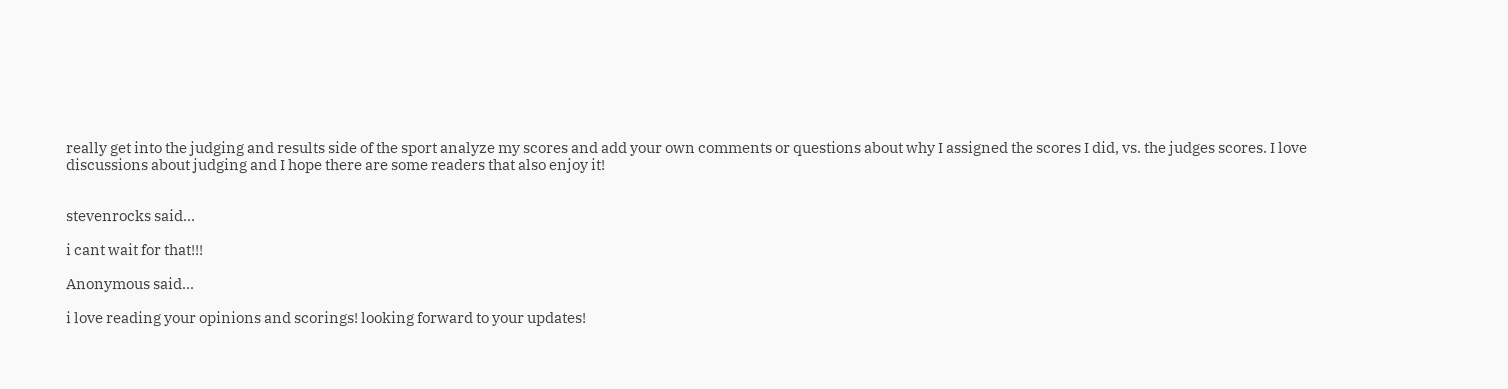really get into the judging and results side of the sport analyze my scores and add your own comments or questions about why I assigned the scores I did, vs. the judges scores. I love discussions about judging and I hope there are some readers that also enjoy it!


stevenrocks said...

i cant wait for that!!!

Anonymous said...

i love reading your opinions and scorings! looking forward to your updates!